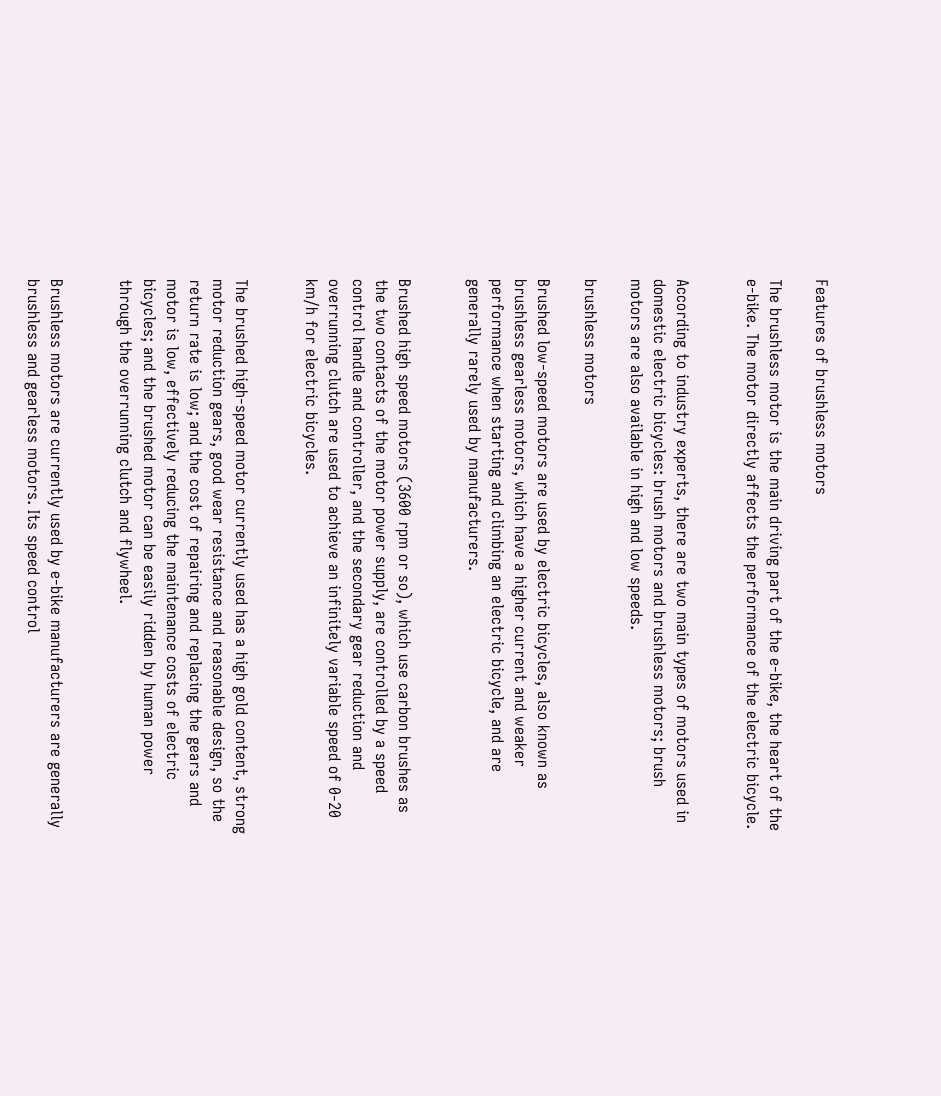Features of brushless motors

The brushless motor is the main driving part of the e-bike, the heart of the e-bike. The motor directly affects the performance of the electric bicycle.


According to industry experts, there are two main types of motors used in domestic electric bicycles: brush motors and brushless motors; brush motors are also available in high and low speeds.

brushless motors

Brushed low-speed motors are used by electric bicycles, also known as brushless gearless motors, which have a higher current and weaker performance when starting and climbing an electric bicycle, and are generally rarely used by manufacturers.


Brushed high speed motors (3600 rpm or so), which use carbon brushes as the two contacts of the motor power supply, are controlled by a speed control handle and controller, and the secondary gear reduction and overrunning clutch are used to achieve an infinitely variable speed of 0-20 km/h for electric bicycles.


The brushed high-speed motor currently used has a high gold content, strong motor reduction gears, good wear resistance and reasonable design, so the return rate is low; and the cost of repairing and replacing the gears and motor is low, effectively reducing the maintenance costs of electric bicycles; and the brushed motor can be easily ridden by human power through the overrunning clutch and flywheel.


Brushless motors are currently used by e-bike manufacturers are generally brushless and gearless motors. Its speed control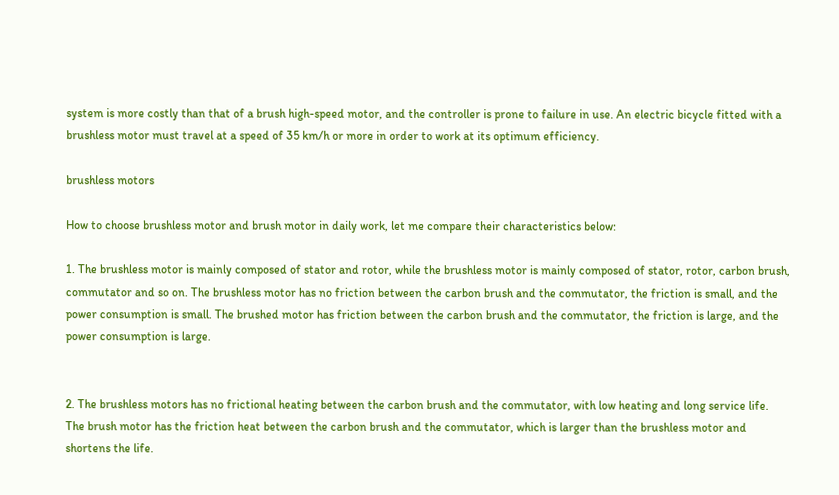system is more costly than that of a brush high-speed motor, and the controller is prone to failure in use. An electric bicycle fitted with a brushless motor must travel at a speed of 35 km/h or more in order to work at its optimum efficiency.

brushless motors

How to choose brushless motor and brush motor in daily work, let me compare their characteristics below:

1. The brushless motor is mainly composed of stator and rotor, while the brushless motor is mainly composed of stator, rotor, carbon brush, commutator and so on. The brushless motor has no friction between the carbon brush and the commutator, the friction is small, and the power consumption is small. The brushed motor has friction between the carbon brush and the commutator, the friction is large, and the power consumption is large.


2. The brushless motors has no frictional heating between the carbon brush and the commutator, with low heating and long service life. The brush motor has the friction heat between the carbon brush and the commutator, which is larger than the brushless motor and shortens the life.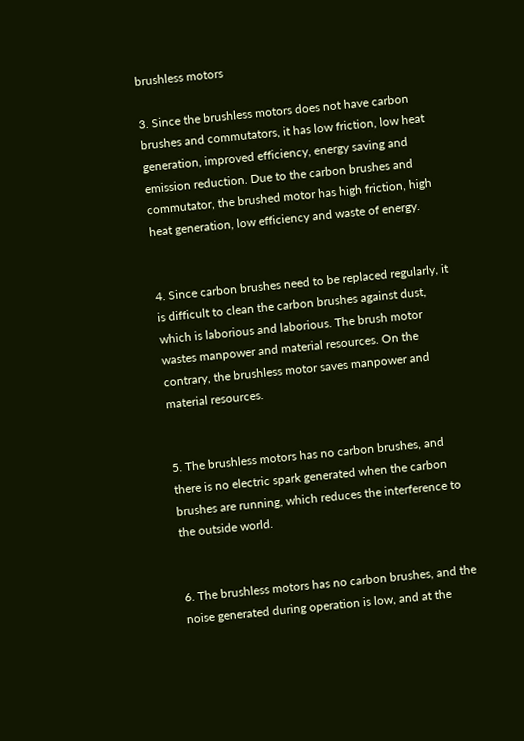brushless motors

3. Since the brushless motors does not have carbon brushes and commutators, it has low friction, low heat generation, improved efficiency, energy saving and emission reduction. Due to the carbon brushes and commutator, the brushed motor has high friction, high heat generation, low efficiency and waste of energy.


4. Since carbon brushes need to be replaced regularly, it is difficult to clean the carbon brushes against dust, which is laborious and laborious. The brush motor wastes manpower and material resources. On the contrary, the brushless motor saves manpower and material resources.


5. The brushless motors has no carbon brushes, and there is no electric spark generated when the carbon brushes are running, which reduces the interference to the outside world.


6. The brushless motors has no carbon brushes, and the noise generated during operation is low, and at the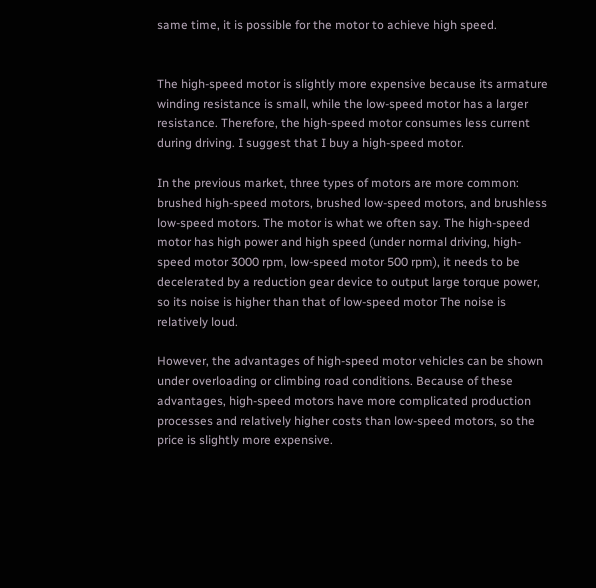same time, it is possible for the motor to achieve high speed.


The high-speed motor is slightly more expensive because its armature winding resistance is small, while the low-speed motor has a larger resistance. Therefore, the high-speed motor consumes less current during driving. I suggest that I buy a high-speed motor.

In the previous market, three types of motors are more common: brushed high-speed motors, brushed low-speed motors, and brushless low-speed motors. The motor is what we often say. The high-speed motor has high power and high speed (under normal driving, high-speed motor 3000 rpm, low-speed motor 500 rpm), it needs to be decelerated by a reduction gear device to output large torque power, so its noise is higher than that of low-speed motor The noise is relatively loud.

However, the advantages of high-speed motor vehicles can be shown under overloading or climbing road conditions. Because of these advantages, high-speed motors have more complicated production processes and relatively higher costs than low-speed motors, so the price is slightly more expensive.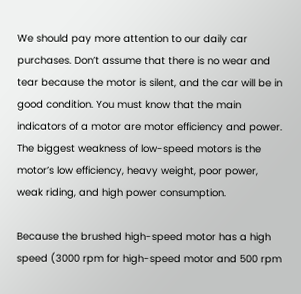We should pay more attention to our daily car purchases. Don’t assume that there is no wear and tear because the motor is silent, and the car will be in good condition. You must know that the main indicators of a motor are motor efficiency and power. The biggest weakness of low-speed motors is the motor’s low efficiency, heavy weight, poor power, weak riding, and high power consumption.

Because the brushed high-speed motor has a high speed (3000 rpm for high-speed motor and 500 rpm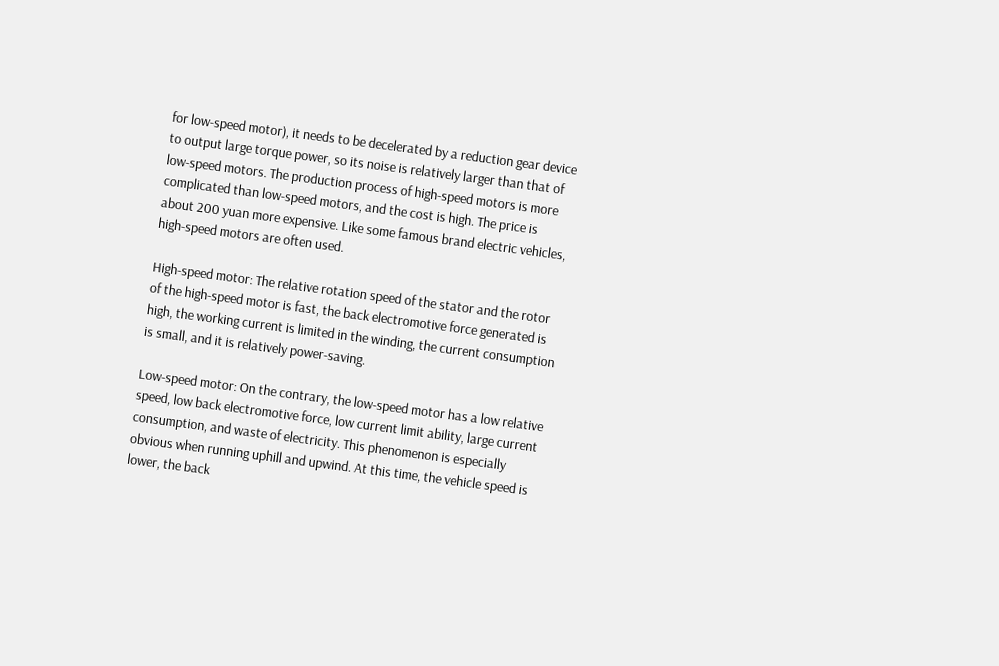for low-speed motor), it needs to be decelerated by a reduction gear device to output large torque power, so its noise is relatively larger than that of low-speed motors. The production process of high-speed motors is more complicated than low-speed motors, and the cost is high. The price is about 200 yuan more expensive. Like some famous brand electric vehicles, high-speed motors are often used.

High-speed motor: The relative rotation speed of the stator and the rotor of the high-speed motor is fast, the back electromotive force generated is high, the working current is limited in the winding, the current consumption is small, and it is relatively power-saving.

Low-speed motor: On the contrary, the low-speed motor has a low relative speed, low back electromotive force, low current limit ability, large current consumption, and waste of electricity. This phenomenon is especially obvious when running uphill and upwind. At this time, the vehicle speed is lower, the back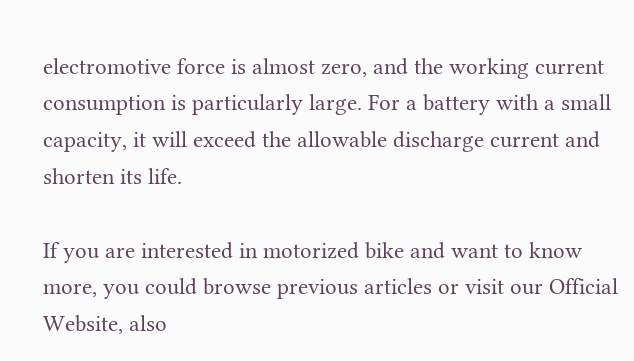electromotive force is almost zero, and the working current consumption is particularly large. For a battery with a small capacity, it will exceed the allowable discharge current and shorten its life.

If you are interested in motorized bike and want to know more, you could browse previous articles or visit our Official Website, also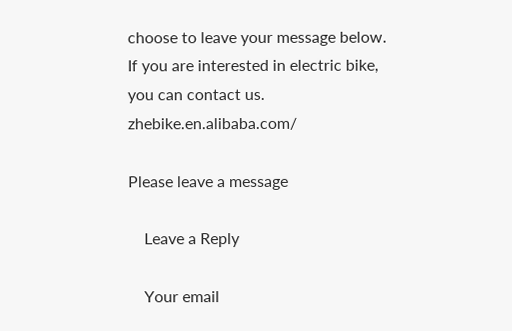choose to leave your message below.  If you are interested in electric bike, you can contact us. zhebike.en.alibaba.com/

Please leave a message

    Leave a Reply

    Your email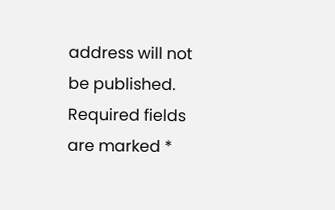address will not be published. Required fields are marked *